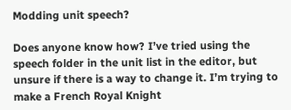Modding unit speech?

Does anyone know how? I’ve tried using the speech folder in the unit list in the editor, but unsure if there is a way to change it. I’m trying to make a French Royal Knight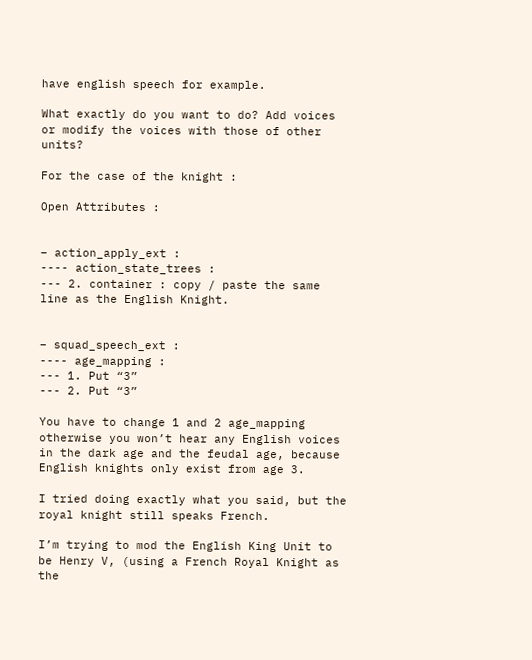have english speech for example.

What exactly do you want to do? Add voices or modify the voices with those of other units?

For the case of the knight :

Open Attributes :


– action_apply_ext :
---- action_state_trees :
--- 2. container : copy / paste the same line as the English Knight.


– squad_speech_ext :
---- age_mapping :
--- 1. Put “3”
--- 2. Put “3”

You have to change 1 and 2 age_mapping otherwise you won’t hear any English voices in the dark age and the feudal age, because English knights only exist from age 3.

I tried doing exactly what you said, but the royal knight still speaks French.

I’m trying to mod the English King Unit to be Henry V, (using a French Royal Knight as the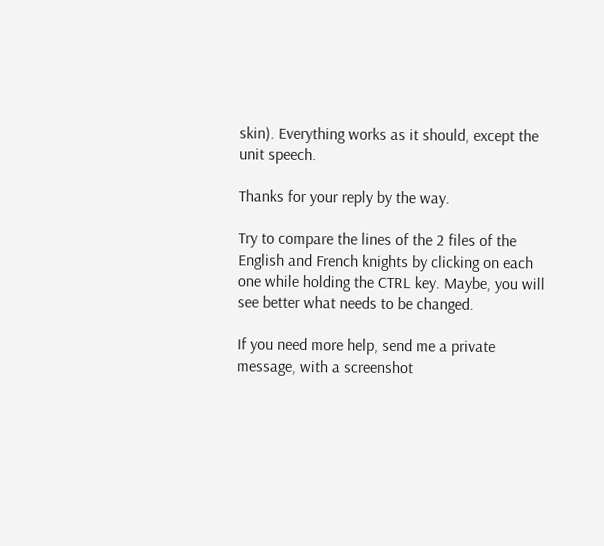skin). Everything works as it should, except the unit speech.

Thanks for your reply by the way.

Try to compare the lines of the 2 files of the English and French knights by clicking on each one while holding the CTRL key. Maybe, you will see better what needs to be changed.

If you need more help, send me a private message, with a screenshot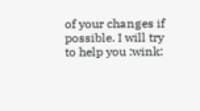of your changes if possible. I will try to help you :wink: